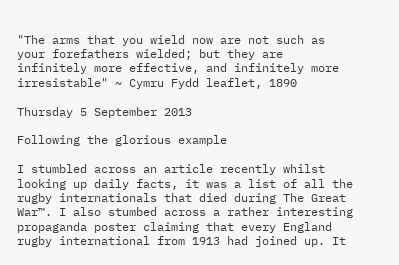"The arms that you wield now are not such as your forefathers wielded; but they are infinitely more effective, and infinitely more irresistable" ~ Cymru Fydd leaflet, 1890

Thursday 5 September 2013

Following the glorious example

I stumbled across an article recently whilst looking up daily facts, it was a list of all the rugby internationals that died during The Great War™. I also stumbed across a rather interesting propaganda poster claiming that every England rugby international from 1913 had joined up. It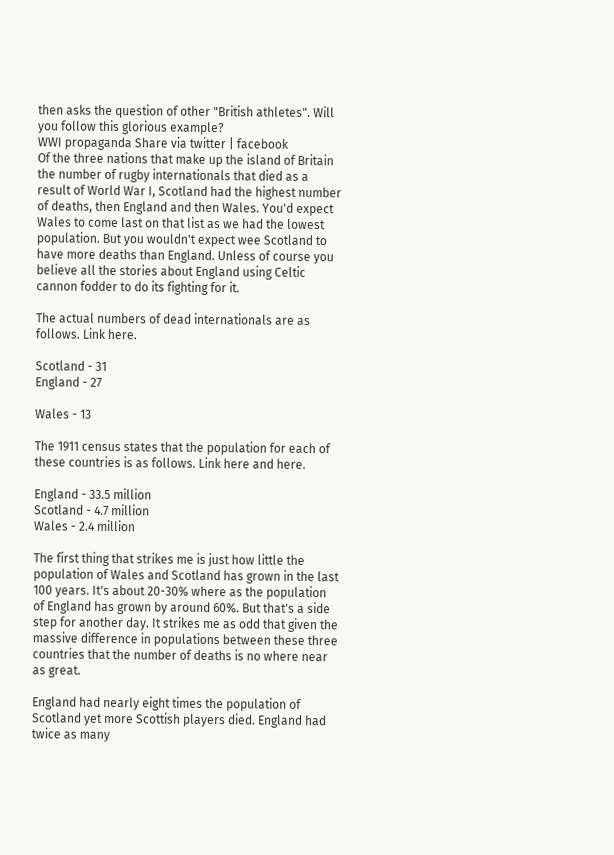then asks the question of other "British athletes". Will you follow this glorious example?
WWI propaganda Share via twitter | facebook
Of the three nations that make up the island of Britain the number of rugby internationals that died as a result of World War I, Scotland had the highest number of deaths, then England and then Wales. You'd expect Wales to come last on that list as we had the lowest population. But you wouldn't expect wee Scotland to have more deaths than England. Unless of course you believe all the stories about England using Celtic cannon fodder to do its fighting for it.

The actual numbers of dead internationals are as follows. Link here.

Scotland - 31
England - 27

Wales - 13

The 1911 census states that the population for each of these countries is as follows. Link here and here.

England - 33.5 million
Scotland - 4.7 million
Wales - 2.4 million

The first thing that strikes me is just how little the population of Wales and Scotland has grown in the last 100 years. It's about 20-30% where as the population of England has grown by around 60%. But that's a side step for another day. It strikes me as odd that given the massive difference in populations between these three countries that the number of deaths is no where near as great.

England had nearly eight times the population of Scotland yet more Scottish players died. England had twice as many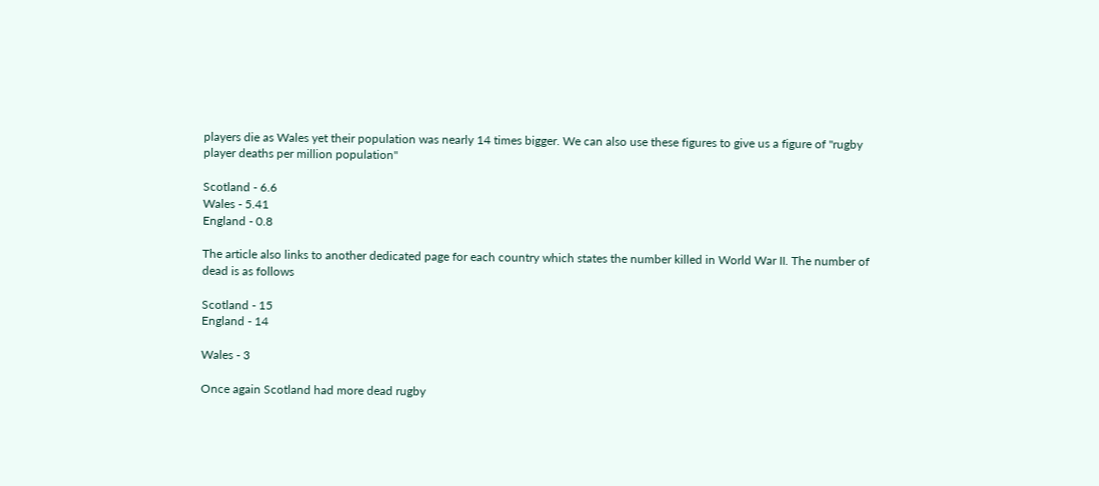players die as Wales yet their population was nearly 14 times bigger. We can also use these figures to give us a figure of "rugby player deaths per million population"

Scotland - 6.6
Wales - 5.41
England - 0.8

The article also links to another dedicated page for each country which states the number killed in World War II. The number of dead is as follows

Scotland - 15
England - 14

Wales - 3

Once again Scotland had more dead rugby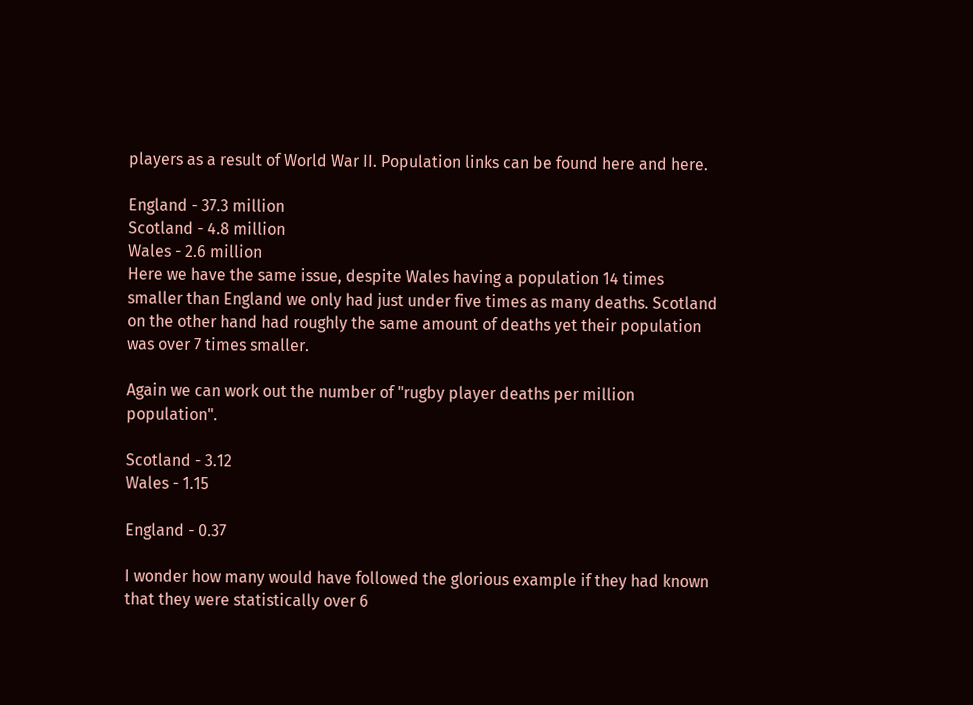players as a result of World War II. Population links can be found here and here.

England - 37.3 million
Scotland - 4.8 million
Wales - 2.6 million
Here we have the same issue, despite Wales having a population 14 times smaller than England we only had just under five times as many deaths. Scotland on the other hand had roughly the same amount of deaths yet their population was over 7 times smaller.

Again we can work out the number of "rugby player deaths per million population".

Scotland - 3.12
Wales - 1.15

England - 0.37

I wonder how many would have followed the glorious example if they had known that they were statistically over 6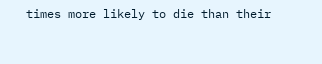times more likely to die than their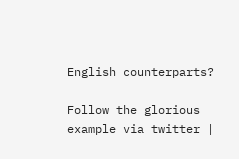English counterparts?

Follow the glorious example via twitter |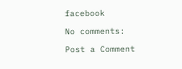facebook

No comments:

Post a Comment